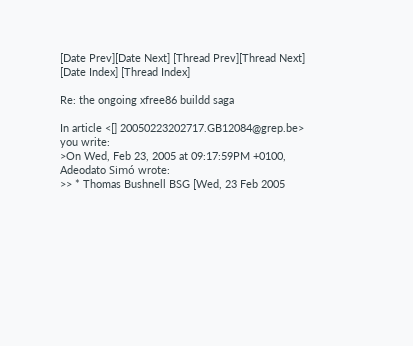[Date Prev][Date Next] [Thread Prev][Thread Next] [Date Index] [Thread Index]

Re: the ongoing xfree86 buildd saga

In article <[] 20050223202717.GB12084@grep.be> you write:
>On Wed, Feb 23, 2005 at 09:17:59PM +0100, Adeodato Simó wrote:
>> * Thomas Bushnell BSG [Wed, 23 Feb 2005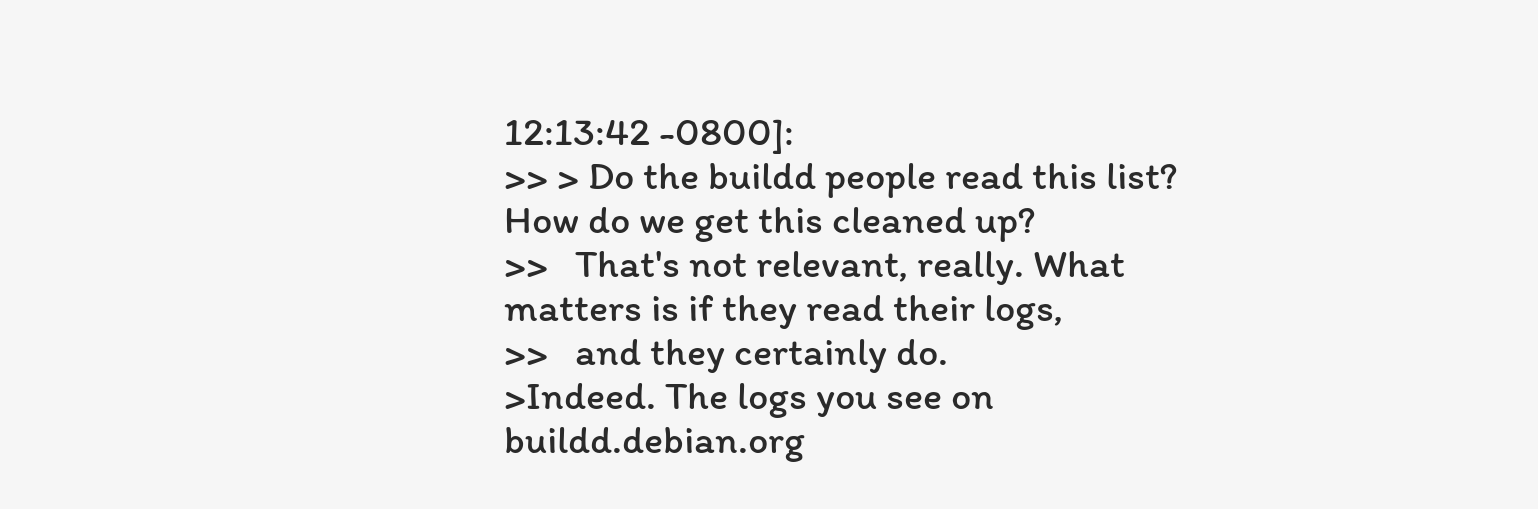12:13:42 -0800]:
>> > Do the buildd people read this list?  How do we get this cleaned up?
>>   That's not relevant, really. What matters is if they read their logs,
>>   and they certainly do.
>Indeed. The logs you see on buildd.debian.org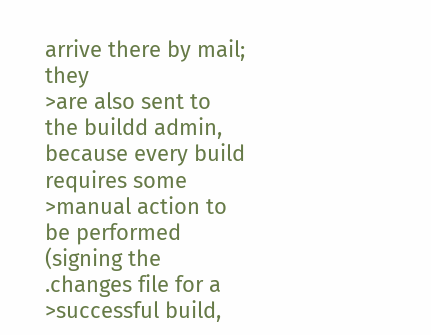arrive there by mail; they
>are also sent to the buildd admin, because every build requires some
>manual action to be performed (signing the .changes file for a
>successful build,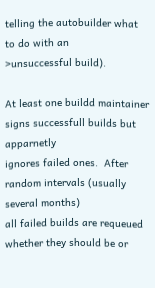telling the autobuilder what to do with an
>unsuccessful build).

At least one buildd maintainer signs successfull builds but apparnetly
ignores failed ones.  After random intervals (usually several months)
all failed builds are requeued whether they should be or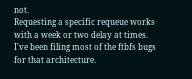not.
Requesting a specific requeue works with a week or two delay at times.
I've been filing most of the ftbfs bugs for that architecture.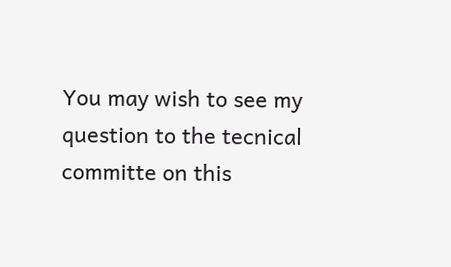You may wish to see my question to the tecnical committe on this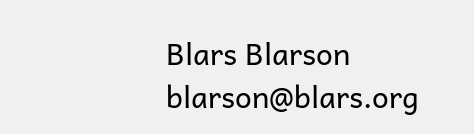Blars Blarson           blarson@blars.org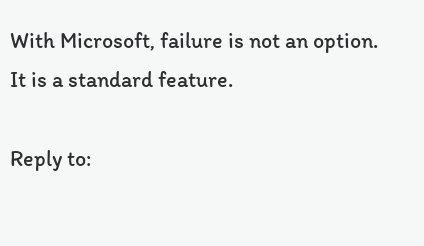With Microsoft, failure is not an option.  It is a standard feature.

Reply to: